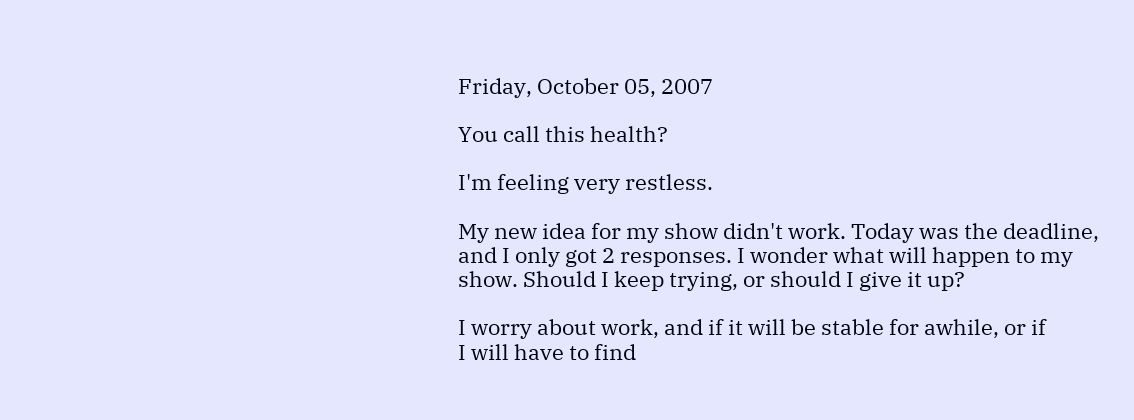Friday, October 05, 2007

You call this health?

I'm feeling very restless.

My new idea for my show didn't work. Today was the deadline,
and I only got 2 responses. I wonder what will happen to my
show. Should I keep trying, or should I give it up?

I worry about work, and if it will be stable for awhile, or if
I will have to find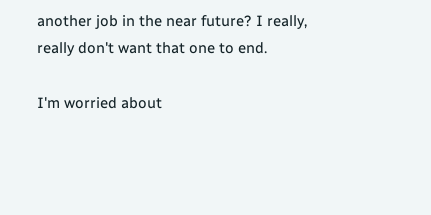another job in the near future? I really,
really don't want that one to end.

I'm worried about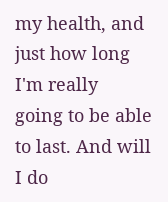my health, and just how long I'm really
going to be able to last. And will I do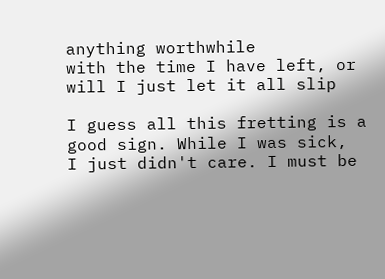anything worthwhile
with the time I have left, or will I just let it all slip

I guess all this fretting is a good sign. While I was sick,
I just didn't care. I must be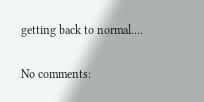getting back to normal....

No comments: